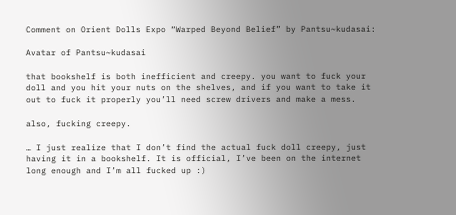Comment on Orient Dolls Expo “Warped Beyond Belief” by Pantsu~kudasai:

Avatar of Pantsu~kudasai

that bookshelf is both inefficient and creepy. you want to fuck your doll and you hit your nuts on the shelves, and if you want to take it out to fuck it properly you’ll need screw drivers and make a mess.

also, fucking creepy.

… I just realize that I don’t find the actual fuck doll creepy, just having it in a bookshelf. It is official, I’ve been on the internet long enough and I’m all fucked up :)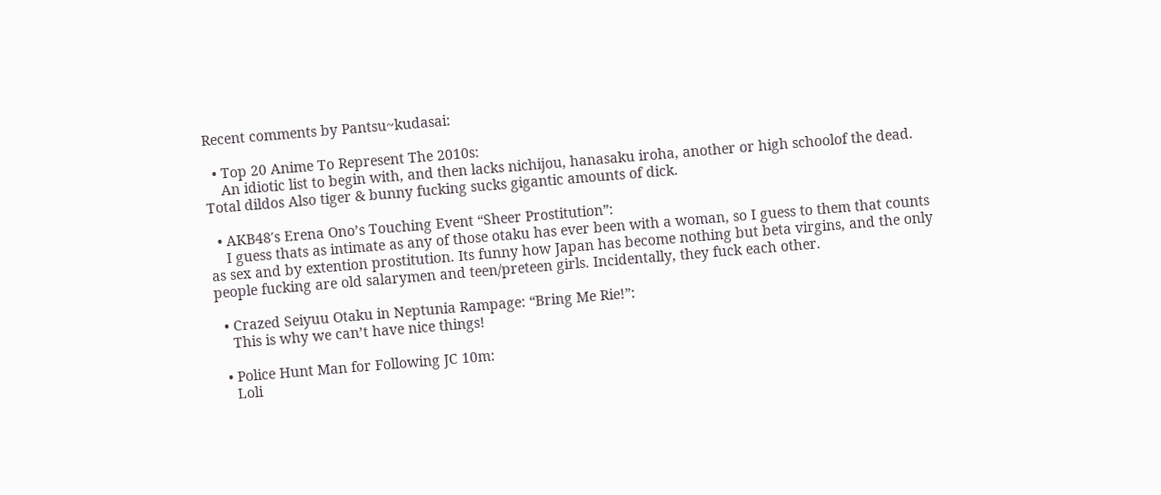Recent comments by Pantsu~kudasai:

  • Top 20 Anime To Represent The 2010s:
    An idiotic list to begin with, and then lacks nichijou, hanasaku iroha, another or high schoolof the dead. Total dildos Also tiger & bunny fucking sucks gigantic amounts of dick.

  • AKB48′s Erena Ono’s Touching Event “Sheer Prostitution”:
    I guess thats as intimate as any of those otaku has ever been with a woman, so I guess to them that counts as sex and by extention prostitution. Its funny how Japan has become nothing but beta virgins, and the only people fucking are old salarymen and teen/preteen girls. Incidentally, they fuck each other.

  • Crazed Seiyuu Otaku in Neptunia Rampage: “Bring Me Rie!”:
    This is why we can’t have nice things!

  • Police Hunt Man for Following JC 10m:
    Loli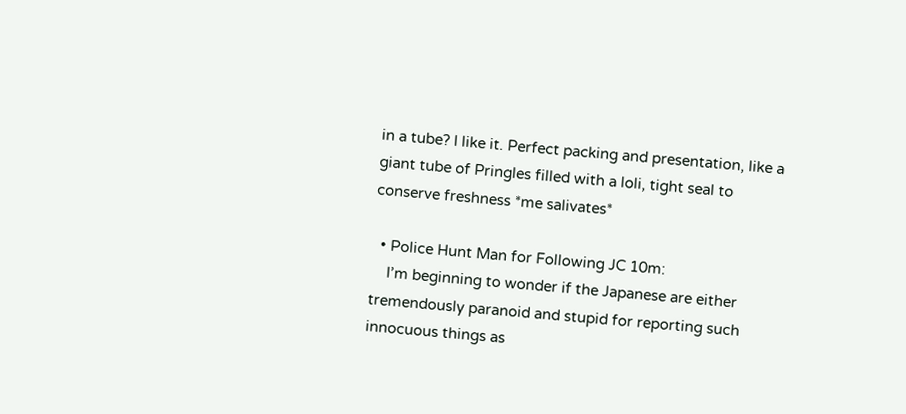in a tube? I like it. Perfect packing and presentation, like a giant tube of Pringles filled with a loli, tight seal to conserve freshness *me salivates*

  • Police Hunt Man for Following JC 10m:
    I’m beginning to wonder if the Japanese are either tremendously paranoid and stupid for reporting such innocuous things as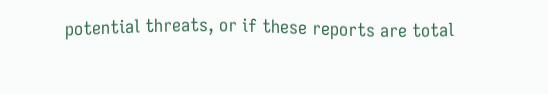potential threats, or if these reports are total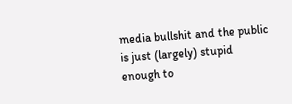media bullshit and the public is just (largely) stupid enough to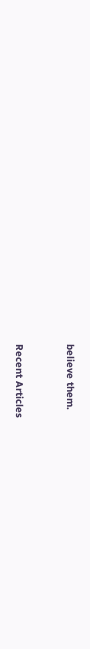believe them.


Recent Articles